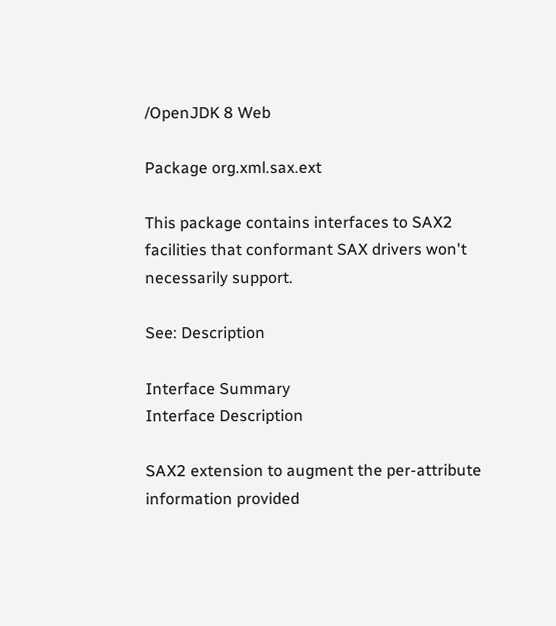/OpenJDK 8 Web

Package org.xml.sax.ext

This package contains interfaces to SAX2 facilities that conformant SAX drivers won't necessarily support.

See: Description

Interface Summary
Interface Description

SAX2 extension to augment the per-attribute information provided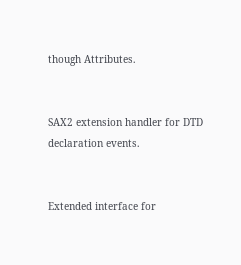though Attributes.


SAX2 extension handler for DTD declaration events.


Extended interface for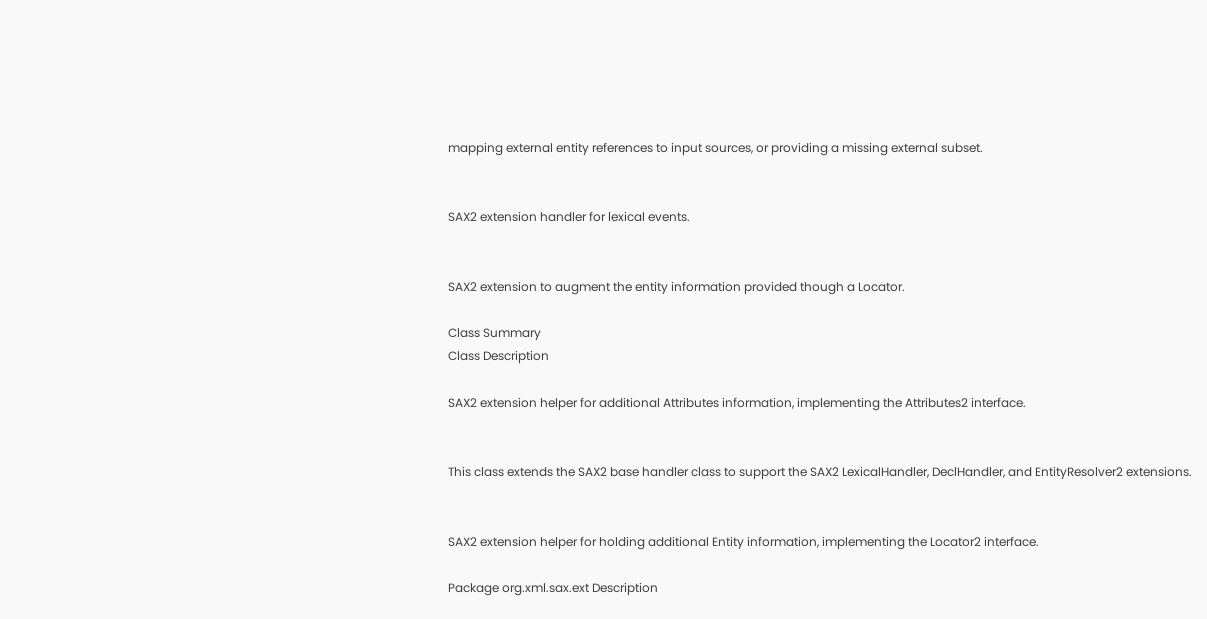mapping external entity references to input sources, or providing a missing external subset.


SAX2 extension handler for lexical events.


SAX2 extension to augment the entity information provided though a Locator.

Class Summary
Class Description

SAX2 extension helper for additional Attributes information, implementing the Attributes2 interface.


This class extends the SAX2 base handler class to support the SAX2 LexicalHandler, DeclHandler, and EntityResolver2 extensions.


SAX2 extension helper for holding additional Entity information, implementing the Locator2 interface.

Package org.xml.sax.ext Description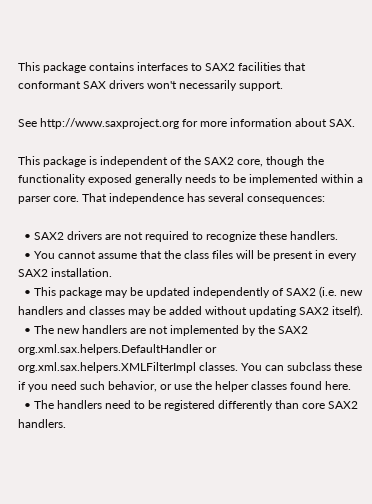This package contains interfaces to SAX2 facilities that conformant SAX drivers won't necessarily support.

See http://www.saxproject.org for more information about SAX.

This package is independent of the SAX2 core, though the functionality exposed generally needs to be implemented within a parser core. That independence has several consequences:

  • SAX2 drivers are not required to recognize these handlers.
  • You cannot assume that the class files will be present in every SAX2 installation.
  • This package may be updated independently of SAX2 (i.e. new handlers and classes may be added without updating SAX2 itself).
  • The new handlers are not implemented by the SAX2 org.xml.sax.helpers.DefaultHandler or org.xml.sax.helpers.XMLFilterImpl classes. You can subclass these if you need such behavior, or use the helper classes found here.
  • The handlers need to be registered differently than core SAX2 handlers.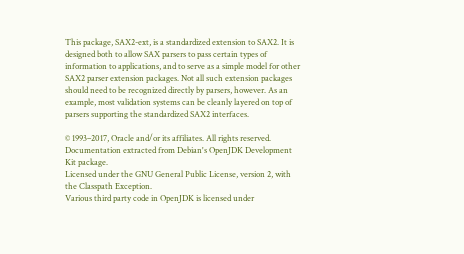This package, SAX2-ext, is a standardized extension to SAX2. It is designed both to allow SAX parsers to pass certain types of information to applications, and to serve as a simple model for other SAX2 parser extension packages. Not all such extension packages should need to be recognized directly by parsers, however. As an example, most validation systems can be cleanly layered on top of parsers supporting the standardized SAX2 interfaces.

© 1993–2017, Oracle and/or its affiliates. All rights reserved.
Documentation extracted from Debian's OpenJDK Development Kit package.
Licensed under the GNU General Public License, version 2, with the Classpath Exception.
Various third party code in OpenJDK is licensed under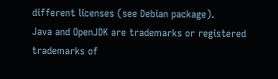different licenses (see Debian package).
Java and OpenJDK are trademarks or registered trademarks of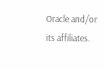Oracle and/or its affiliates.